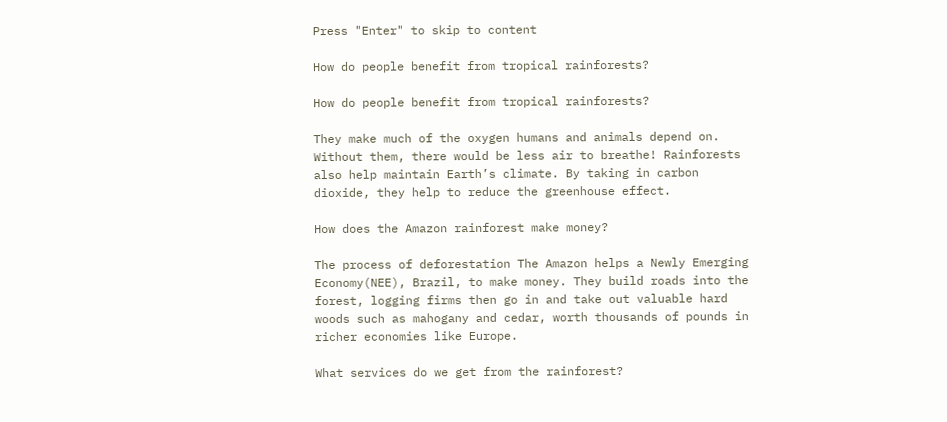Press "Enter" to skip to content

How do people benefit from tropical rainforests?

How do people benefit from tropical rainforests?

They make much of the oxygen humans and animals depend on. Without them, there would be less air to breathe! Rainforests also help maintain Earth’s climate. By taking in carbon dioxide, they help to reduce the greenhouse effect.

How does the Amazon rainforest make money?

The process of deforestation The Amazon helps a Newly Emerging Economy(NEE), Brazil, to make money. They build roads into the forest, logging firms then go in and take out valuable hard woods such as mahogany and cedar, worth thousands of pounds in richer economies like Europe.

What services do we get from the rainforest?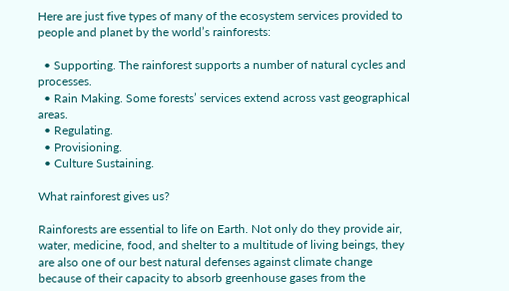Here are just five types of many of the ecosystem services provided to people and planet by the world’s rainforests:

  • Supporting. The rainforest supports a number of natural cycles and processes.
  • Rain Making. Some forests’ services extend across vast geographical areas.
  • Regulating.
  • Provisioning.
  • Culture Sustaining.

What rainforest gives us?

Rainforests are essential to life on Earth. Not only do they provide air, water, medicine, food, and shelter to a multitude of living beings, they are also one of our best natural defenses against climate change because of their capacity to absorb greenhouse gases from the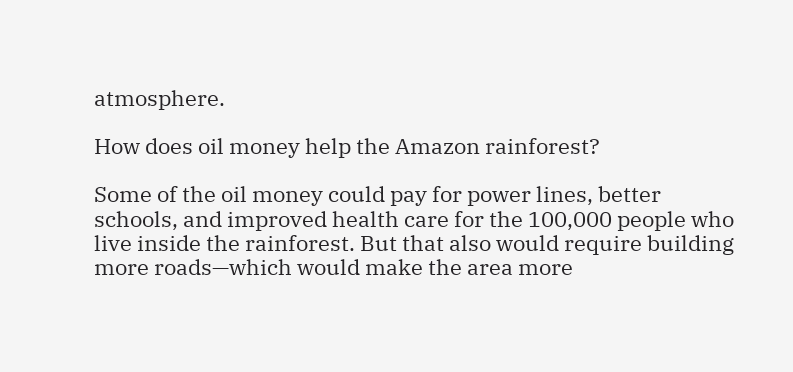atmosphere.

How does oil money help the Amazon rainforest?

Some of the oil money could pay for power lines, better schools, and improved health care for the 100,000 people who live inside the rainforest. But that also would require building more roads—which would make the area more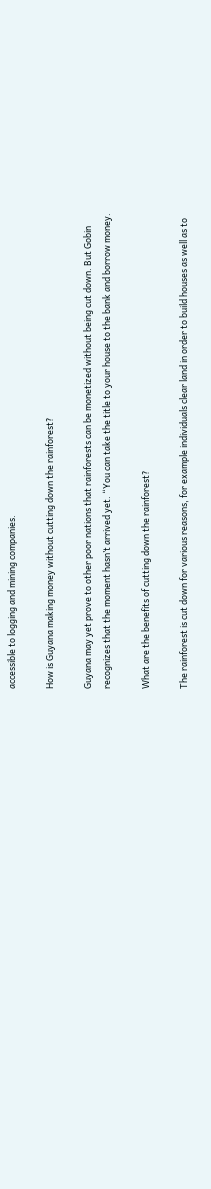accessible to logging and mining companies.

How is Guyana making money without cutting down the rainforest?

Guyana may yet prove to other poor nations that rainforests can be monetized without being cut down. But Gobin recognizes that the moment hasn’t arrived yet. “You can take the title to your house to the bank and borrow money.

What are the benefits of cutting down the rainforest?

The rainforest is cut down for various reasons, for example individuals clear land in order to build houses as well as to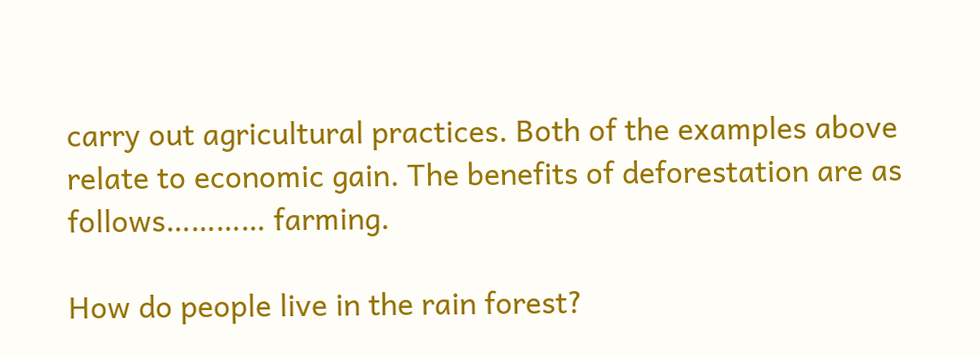carry out agricultural practices. Both of the examples above relate to economic gain. The benefits of deforestation are as follows………… farming.

How do people live in the rain forest?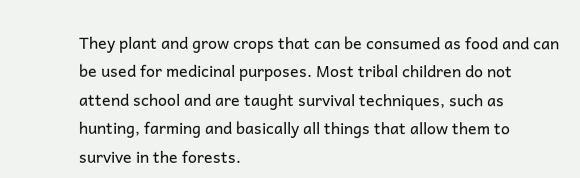They plant and grow crops that can be consumed as food and can be used for medicinal purposes. Most tribal children do not attend school and are taught survival techniques, such as hunting, farming and basically all things that allow them to survive in the forests.